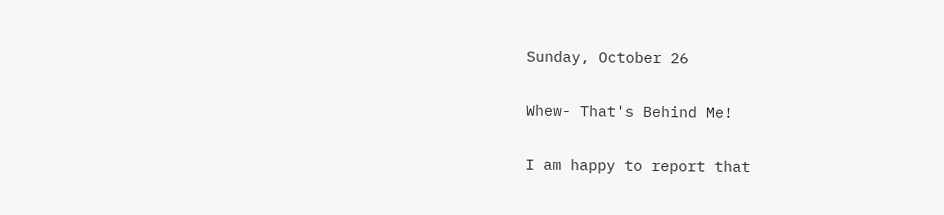Sunday, October 26

Whew- That's Behind Me!

I am happy to report that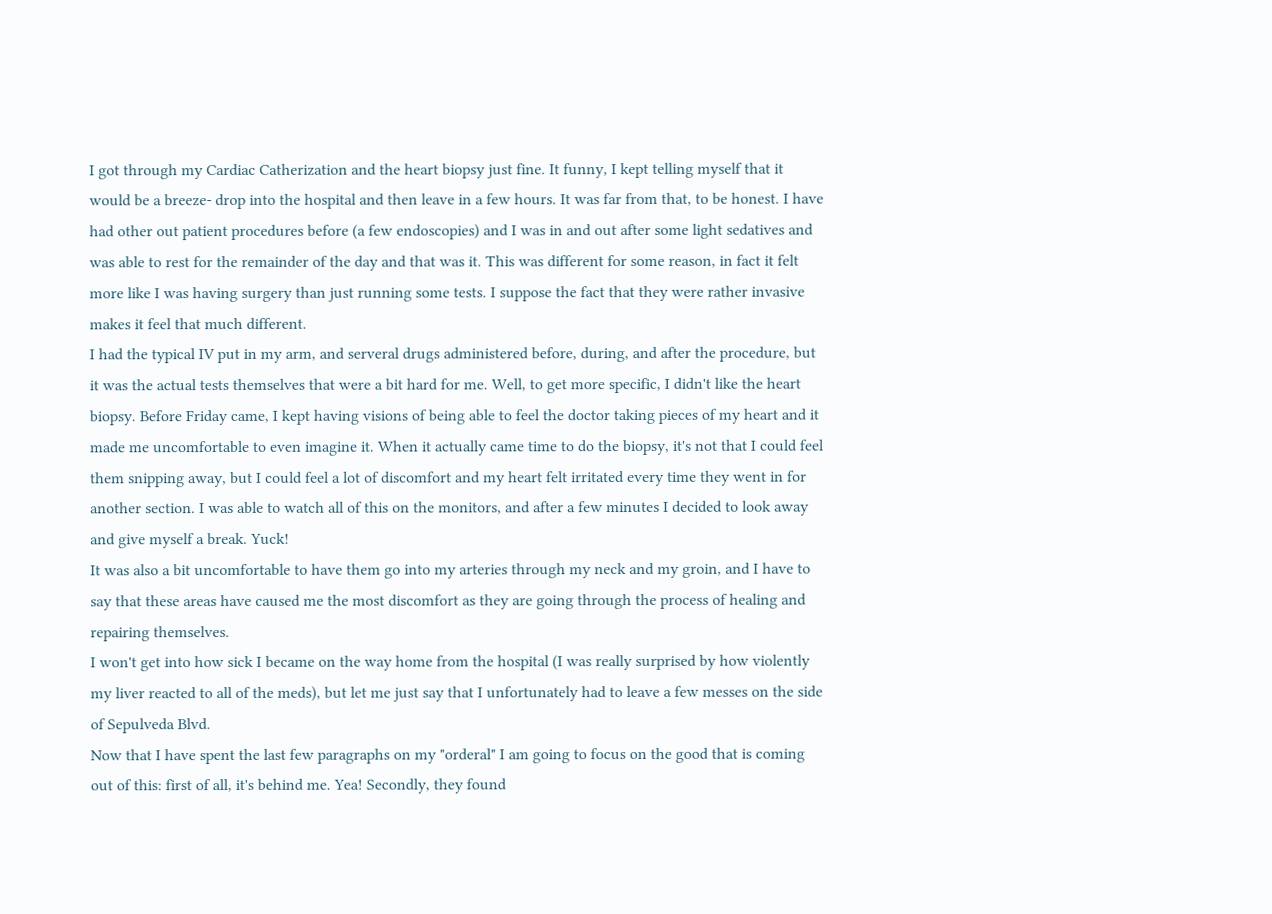I got through my Cardiac Catherization and the heart biopsy just fine. It funny, I kept telling myself that it would be a breeze- drop into the hospital and then leave in a few hours. It was far from that, to be honest. I have had other out patient procedures before (a few endoscopies) and I was in and out after some light sedatives and was able to rest for the remainder of the day and that was it. This was different for some reason, in fact it felt more like I was having surgery than just running some tests. I suppose the fact that they were rather invasive makes it feel that much different.
I had the typical IV put in my arm, and serveral drugs administered before, during, and after the procedure, but it was the actual tests themselves that were a bit hard for me. Well, to get more specific, I didn't like the heart biopsy. Before Friday came, I kept having visions of being able to feel the doctor taking pieces of my heart and it made me uncomfortable to even imagine it. When it actually came time to do the biopsy, it's not that I could feel them snipping away, but I could feel a lot of discomfort and my heart felt irritated every time they went in for another section. I was able to watch all of this on the monitors, and after a few minutes I decided to look away and give myself a break. Yuck!
It was also a bit uncomfortable to have them go into my arteries through my neck and my groin, and I have to say that these areas have caused me the most discomfort as they are going through the process of healing and repairing themselves.
I won't get into how sick I became on the way home from the hospital (I was really surprised by how violently my liver reacted to all of the meds), but let me just say that I unfortunately had to leave a few messes on the side of Sepulveda Blvd.
Now that I have spent the last few paragraphs on my "orderal" I am going to focus on the good that is coming out of this: first of all, it's behind me. Yea! Secondly, they found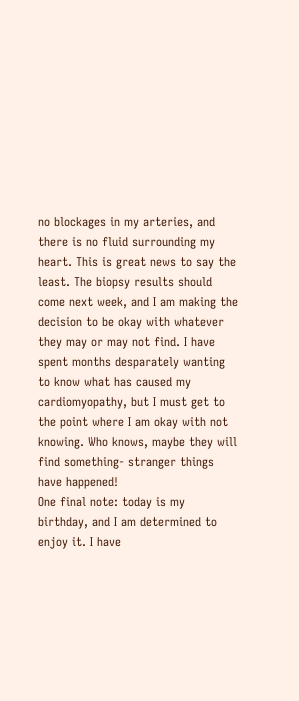no blockages in my arteries, and there is no fluid surrounding my heart. This is great news to say the least. The biopsy results should come next week, and I am making the decision to be okay with whatever they may or may not find. I have spent months desparately wanting to know what has caused my cardiomyopathy, but I must get to the point where I am okay with not knowing. Who knows, maybe they will find something- stranger things have happened!
One final note: today is my birthday, and I am determined to enjoy it. I have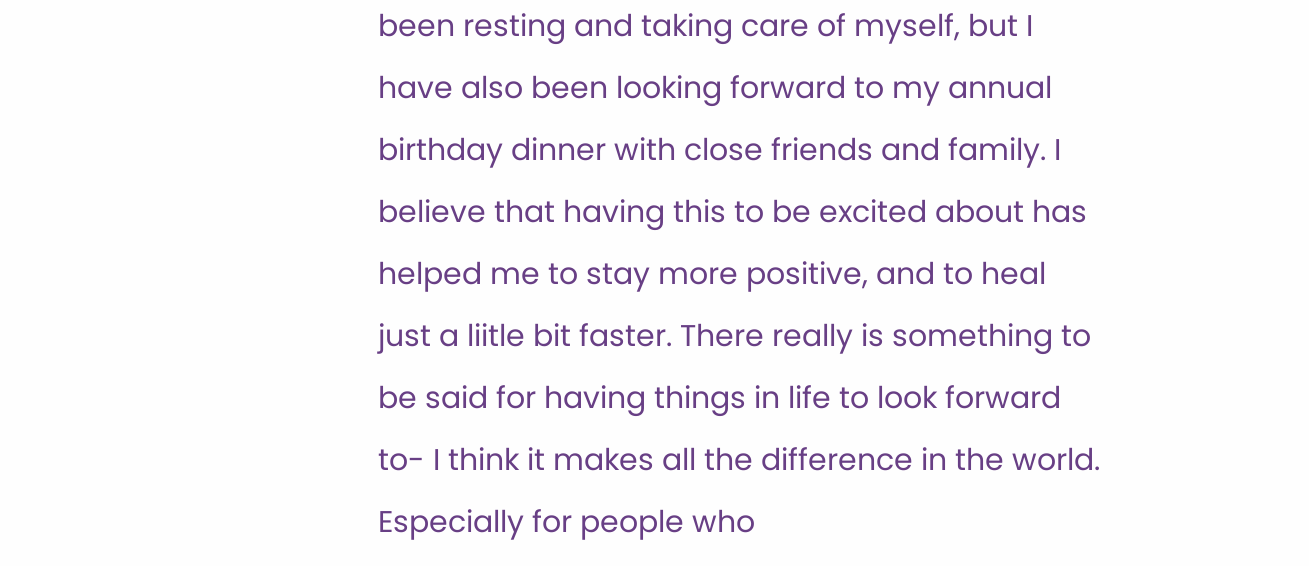been resting and taking care of myself, but I have also been looking forward to my annual birthday dinner with close friends and family. I believe that having this to be excited about has helped me to stay more positive, and to heal just a liitle bit faster. There really is something to be said for having things in life to look forward to- I think it makes all the difference in the world. Especially for people who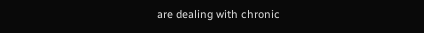are dealing with chronic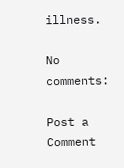illness.

No comments:

Post a Comment